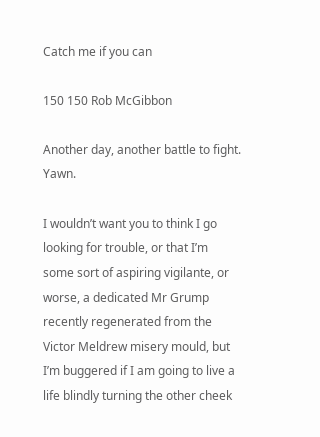Catch me if you can

150 150 Rob McGibbon

Another day, another battle to fight. Yawn.

I wouldn’t want you to think I go looking for trouble, or that I’m some sort of aspiring vigilante, or worse, a dedicated Mr Grump recently regenerated from the Victor Meldrew misery mould, but I’m buggered if I am going to live a life blindly turning the other cheek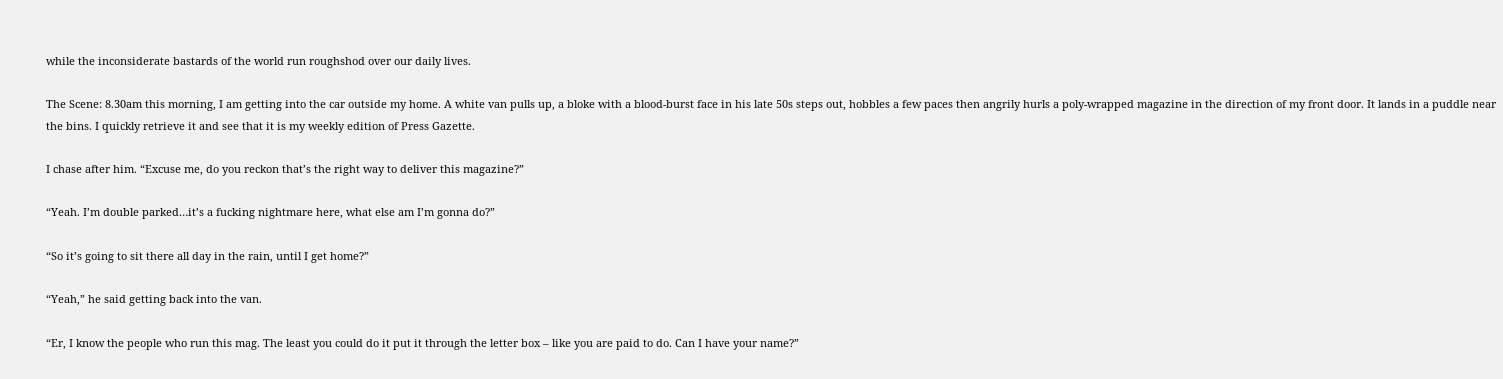while the inconsiderate bastards of the world run roughshod over our daily lives.

The Scene: 8.30am this morning, I am getting into the car outside my home. A white van pulls up, a bloke with a blood-burst face in his late 50s steps out, hobbles a few paces then angrily hurls a poly-wrapped magazine in the direction of my front door. It lands in a puddle near the bins. I quickly retrieve it and see that it is my weekly edition of Press Gazette.

I chase after him. “Excuse me, do you reckon that’s the right way to deliver this magazine?”

“Yeah. I’m double parked…it’s a fucking nightmare here, what else am I’m gonna do?”

“So it’s going to sit there all day in the rain, until I get home?”

“Yeah,” he said getting back into the van.

“Er, I know the people who run this mag. The least you could do it put it through the letter box – like you are paid to do. Can I have your name?”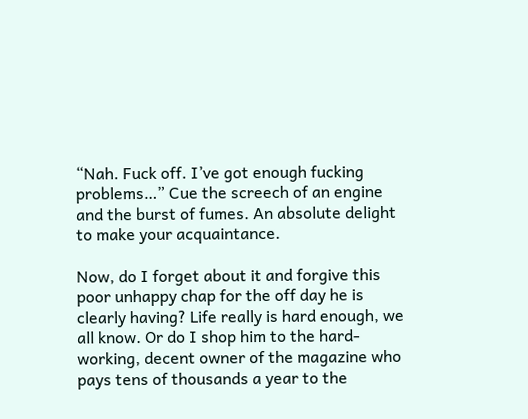“Nah. Fuck off. I’ve got enough fucking problems…” Cue the screech of an engine and the burst of fumes. An absolute delight to make your acquaintance.

Now, do I forget about it and forgive this poor unhappy chap for the off day he is clearly having? Life really is hard enough, we all know. Or do I shop him to the hard-working, decent owner of the magazine who pays tens of thousands a year to the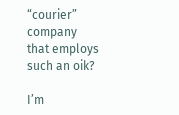“courier” company that employs such an oik?

I’m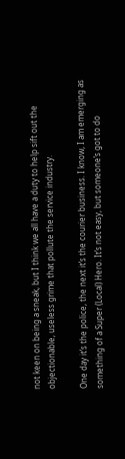not keen on being a sneak, but I think we all have a duty to help sift out the objectionable, useless grime that pollute the service industry.

One day it’s the police, the next it’s the courier business. I know, I am emerging as something of a Super (Local) Hero. It’s not easy, but someone’s got to do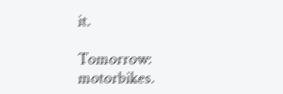it.

Tomorrow: motorbikes.